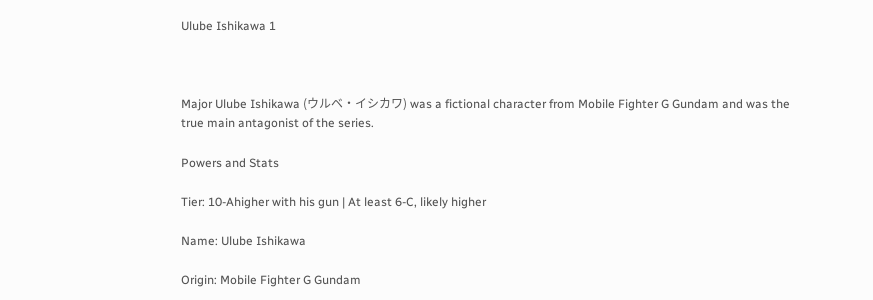Ulube Ishikawa 1



Major Ulube Ishikawa (ウルベ・イシカワ) was a fictional character from Mobile Fighter G Gundam and was the true main antagonist of the series.

Powers and Stats

Tier: 10-Ahigher with his gun | At least 6-C, likely higher

Name: Ulube Ishikawa

Origin: Mobile Fighter G Gundam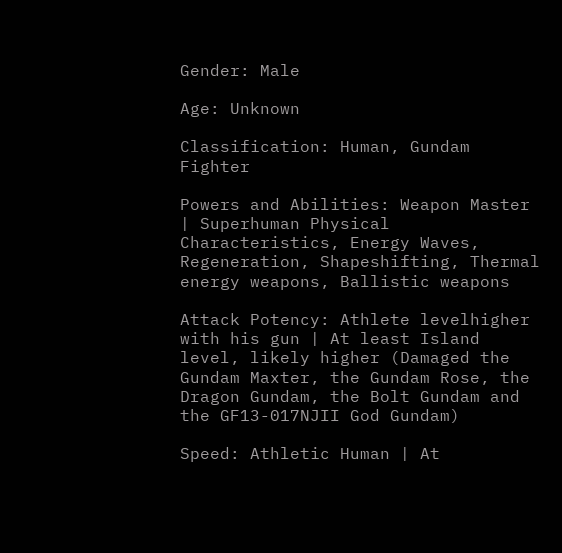Gender: Male

Age: Unknown

Classification: Human, Gundam Fighter

Powers and Abilities: Weapon Master | Superhuman Physical Characteristics, Energy Waves, Regeneration, Shapeshifting, Thermal energy weapons, Ballistic weapons

Attack Potency: Athlete levelhigher with his gun | At least Island level, likely higher (Damaged the Gundam Maxter, the Gundam Rose, the Dragon Gundam, the Bolt Gundam and the GF13-017NJII God Gundam)

Speed: Athletic Human | At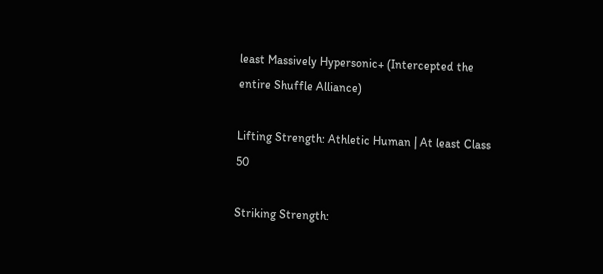least Massively Hypersonic+ (Intercepted the entire Shuffle Alliance)

Lifting Strength: Athletic Human | At least Class 50

Striking Strength: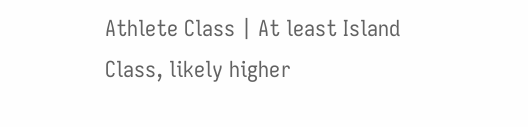Athlete Class | At least Island Class, likely higher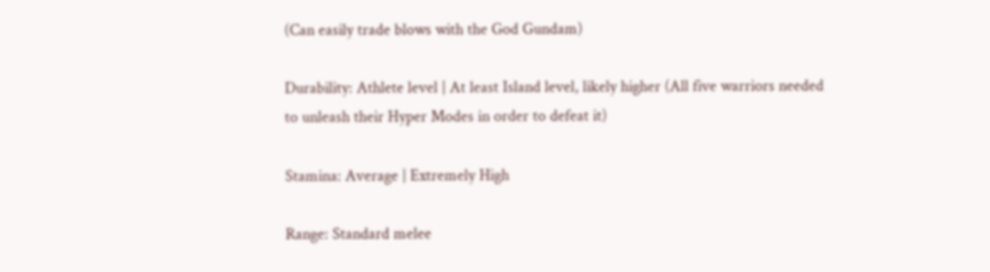(Can easily trade blows with the God Gundam)

Durability: Athlete level | At least Island level, likely higher (All five warriors needed to unleash their Hyper Modes in order to defeat it)

Stamina: Average | Extremely High

Range: Standard melee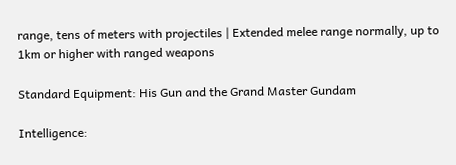range, tens of meters with projectiles | Extended melee range normally, up to 1km or higher with ranged weapons

Standard Equipment: His Gun and the Grand Master Gundam

Intelligence: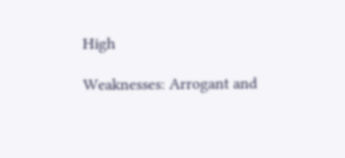High

Weaknesses: Arrogant and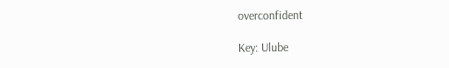overconfident

Key: Ulube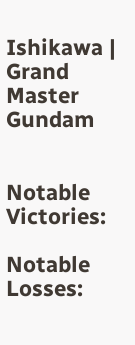Ishikawa | Grand Master Gundam


Notable Victories:

Notable Losses: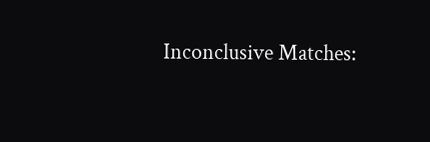Inconclusive Matches: